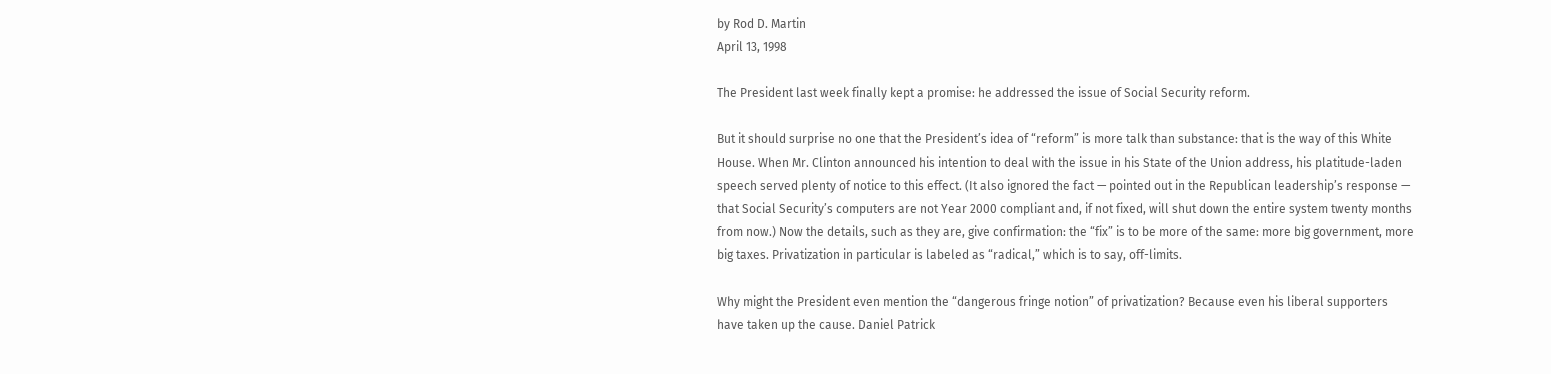by Rod D. Martin
April 13, 1998

The President last week finally kept a promise: he addressed the issue of Social Security reform.

But it should surprise no one that the President’s idea of “reform” is more talk than substance: that is the way of this White House. When Mr. Clinton announced his intention to deal with the issue in his State of the Union address, his platitude-laden speech served plenty of notice to this effect. (It also ignored the fact — pointed out in the Republican leadership’s response — that Social Security’s computers are not Year 2000 compliant and, if not fixed, will shut down the entire system twenty months from now.) Now the details, such as they are, give confirmation: the “fix” is to be more of the same: more big government, more big taxes. Privatization in particular is labeled as “radical,” which is to say, off-limits.

Why might the President even mention the “dangerous fringe notion” of privatization? Because even his liberal supporters have taken up the cause. Daniel Patrick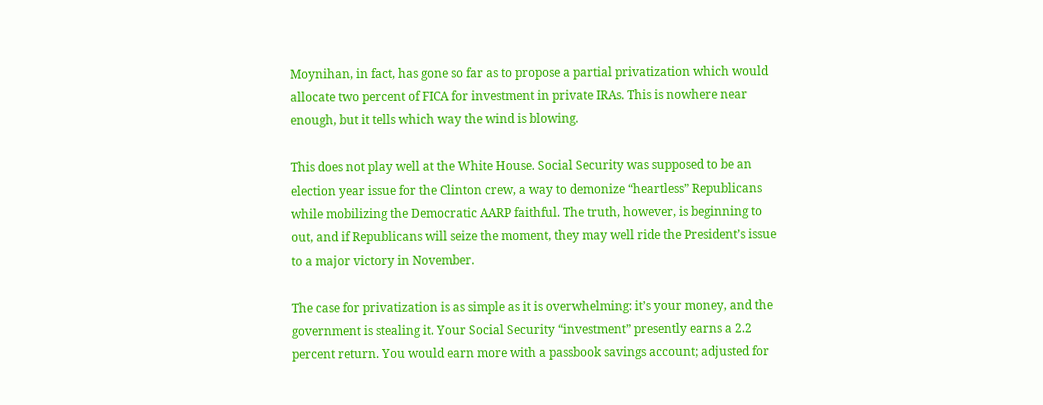Moynihan, in fact, has gone so far as to propose a partial privatization which would allocate two percent of FICA for investment in private IRAs. This is nowhere near enough, but it tells which way the wind is blowing.

This does not play well at the White House. Social Security was supposed to be an election year issue for the Clinton crew, a way to demonize “heartless” Republicans while mobilizing the Democratic AARP faithful. The truth, however, is beginning to out, and if Republicans will seize the moment, they may well ride the President’s issue to a major victory in November.

The case for privatization is as simple as it is overwhelming: it’s your money, and the government is stealing it. Your Social Security “investment” presently earns a 2.2 percent return. You would earn more with a passbook savings account; adjusted for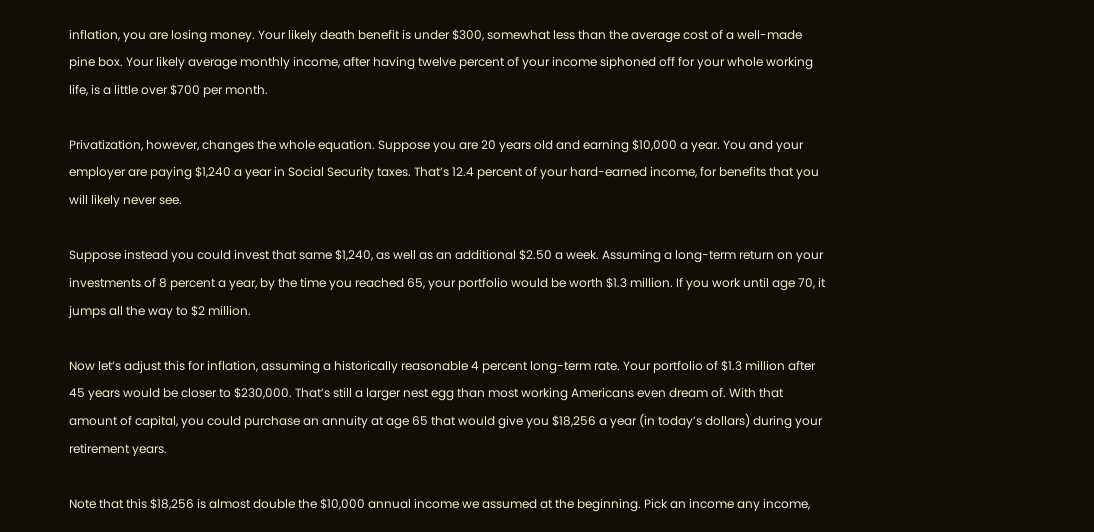inflation, you are losing money. Your likely death benefit is under $300, somewhat less than the average cost of a well-made pine box. Your likely average monthly income, after having twelve percent of your income siphoned off for your whole working life, is a little over $700 per month.

Privatization, however, changes the whole equation. Suppose you are 20 years old and earning $10,000 a year. You and your employer are paying $1,240 a year in Social Security taxes. That’s 12.4 percent of your hard-earned income, for benefits that you will likely never see.

Suppose instead you could invest that same $1,240, as well as an additional $2.50 a week. Assuming a long-term return on your investments of 8 percent a year, by the time you reached 65, your portfolio would be worth $1.3 million. If you work until age 70, it jumps all the way to $2 million.

Now let’s adjust this for inflation, assuming a historically reasonable 4 percent long-term rate. Your portfolio of $1.3 million after 45 years would be closer to $230,000. That’s still a larger nest egg than most working Americans even dream of. With that amount of capital, you could purchase an annuity at age 65 that would give you $18,256 a year (in today’s dollars) during your retirement years.

Note that this $18,256 is almost double the $10,000 annual income we assumed at the beginning. Pick an income any income,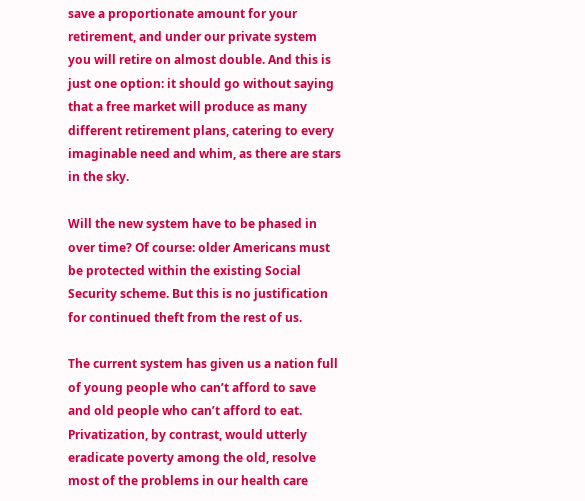save a proportionate amount for your retirement, and under our private system you will retire on almost double. And this is just one option: it should go without saying that a free market will produce as many different retirement plans, catering to every imaginable need and whim, as there are stars in the sky.

Will the new system have to be phased in over time? Of course: older Americans must be protected within the existing Social Security scheme. But this is no justification for continued theft from the rest of us.

The current system has given us a nation full of young people who can’t afford to save and old people who can’t afford to eat. Privatization, by contrast, would utterly eradicate poverty among the old, resolve most of the problems in our health care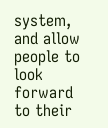system, and allow people to look forward to their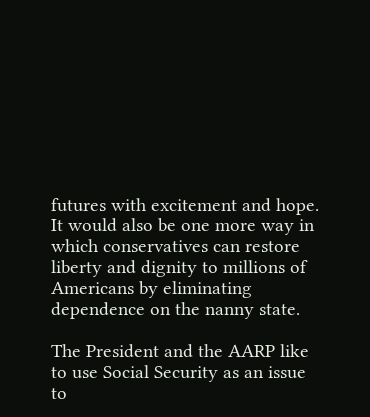futures with excitement and hope. It would also be one more way in which conservatives can restore liberty and dignity to millions of Americans by eliminating dependence on the nanny state.

The President and the AARP like to use Social Security as an issue to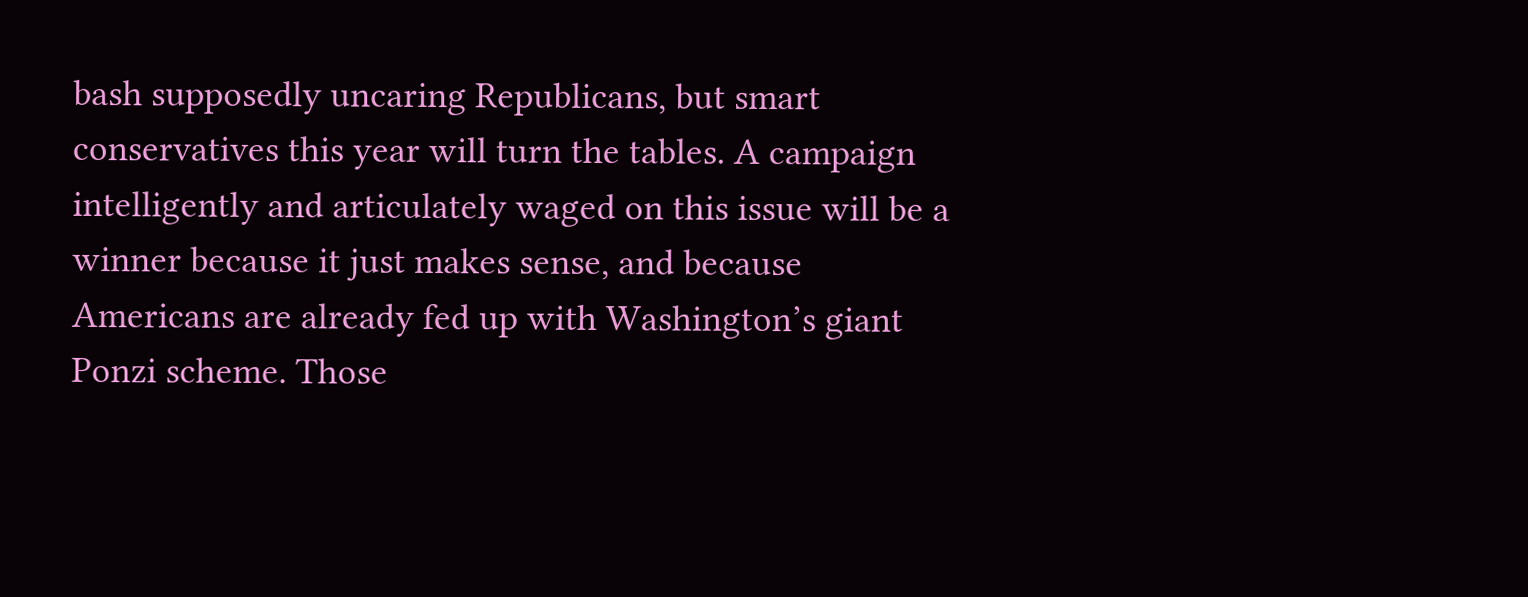bash supposedly uncaring Republicans, but smart conservatives this year will turn the tables. A campaign intelligently and articulately waged on this issue will be a winner because it just makes sense, and because Americans are already fed up with Washington’s giant Ponzi scheme. Those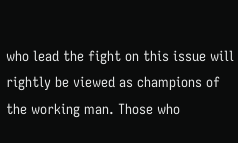who lead the fight on this issue will rightly be viewed as champions of the working man. Those who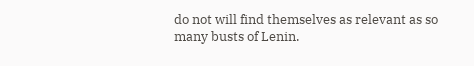do not will find themselves as relevant as so many busts of Lenin.